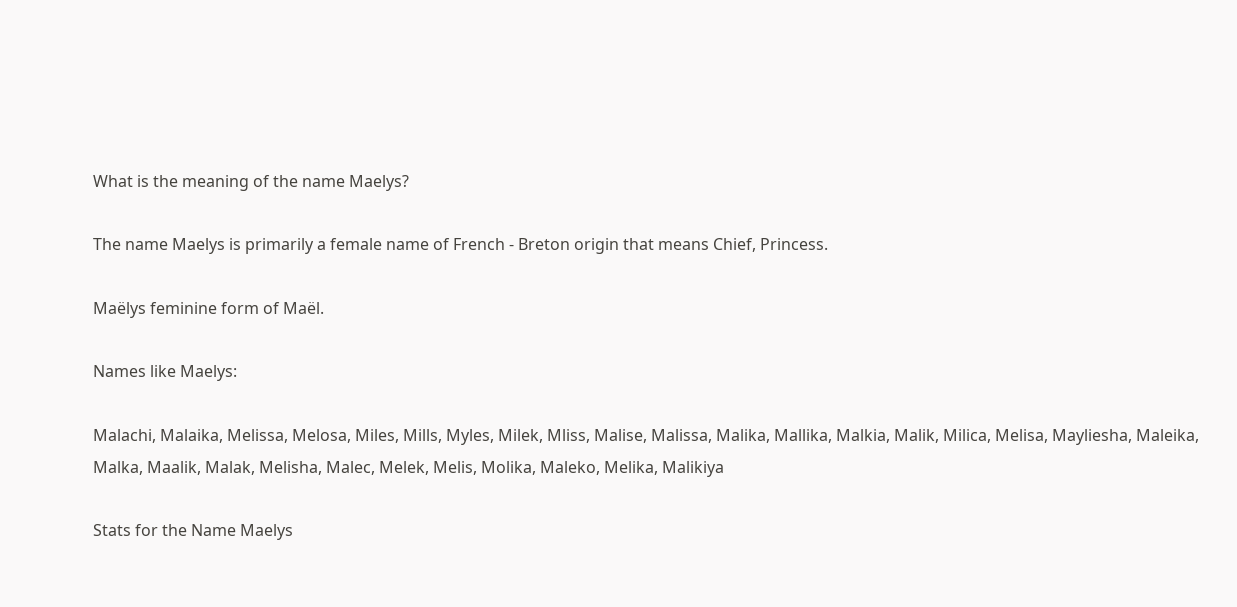What is the meaning of the name Maelys?

The name Maelys is primarily a female name of French - Breton origin that means Chief, Princess.

Maëlys feminine form of Maël.

Names like Maelys:

Malachi, Malaika, Melissa, Melosa, Miles, Mills, Myles, Milek, Mliss, Malise, Malissa, Malika, Mallika, Malkia, Malik, Milica, Melisa, Mayliesha, Maleika, Malka, Maalik, Malak, Melisha, Malec, Melek, Melis, Molika, Maleko, Melika, Malikiya

Stats for the Name Maelys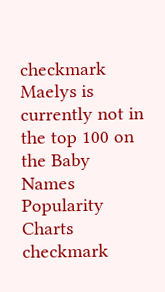checkmark Maelys is currently not in the top 100 on the Baby Names Popularity Charts
checkmark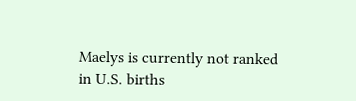Maelys is currently not ranked in U.S. births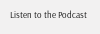Listen to the Podcast